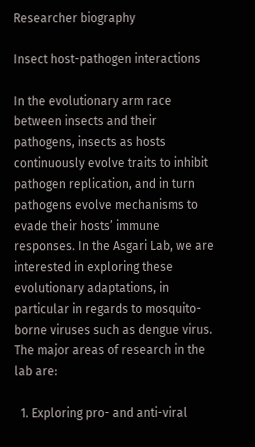Researcher biography

Insect host-pathogen interactions

In the evolutionary arm race between insects and their pathogens, insects as hosts continuously evolve traits to inhibit pathogen replication, and in turn pathogens evolve mechanisms to evade their hosts’ immune responses. In the Asgari Lab, we are interested in exploring these evolutionary adaptations, in particular in regards to mosquito-borne viruses such as dengue virus. The major areas of research in the lab are:

  1. Exploring pro- and anti-viral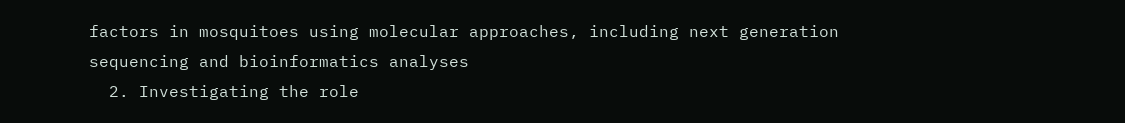factors in mosquitoes using molecular approaches, including next generation sequencing and bioinformatics analyses
  2. Investigating the role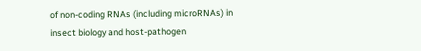of non-coding RNAs (including microRNAs) in insect biology and host-pathogen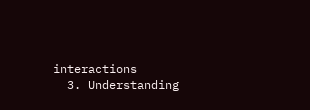interactions
  3. Understanding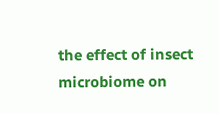the effect of insect microbiome on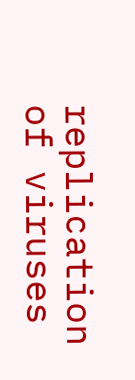replication of viruses